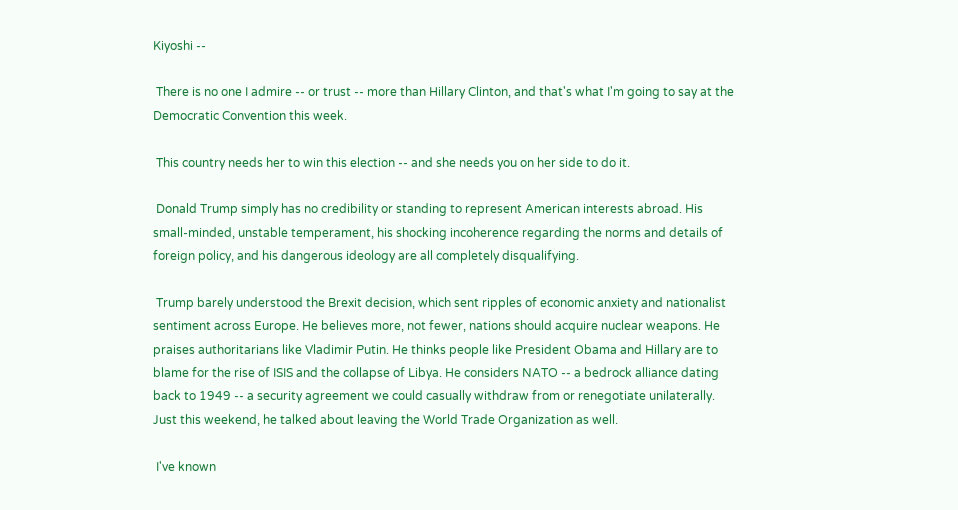Kiyoshi --

 There is no one I admire -- or trust -- more than Hillary Clinton, and that's what I'm going to say at the Democratic Convention this week.

 This country needs her to win this election -- and she needs you on her side to do it.

 Donald Trump simply has no credibility or standing to represent American interests abroad. His small-minded, unstable temperament, his shocking incoherence regarding the norms and details of foreign policy, and his dangerous ideology are all completely disqualifying.

 Trump barely understood the Brexit decision, which sent ripples of economic anxiety and nationalist sentiment across Europe. He believes more, not fewer, nations should acquire nuclear weapons. He praises authoritarians like Vladimir Putin. He thinks people like President Obama and Hillary are to blame for the rise of ISIS and the collapse of Libya. He considers NATO -- a bedrock alliance dating back to 1949 -- a security agreement we could casually withdraw from or renegotiate unilaterally. Just this weekend, he talked about leaving the World Trade Organization as well.

 I've known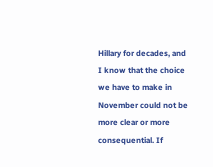Hillary for decades, and I know that the choice we have to make in November could not be more clear or more consequential. If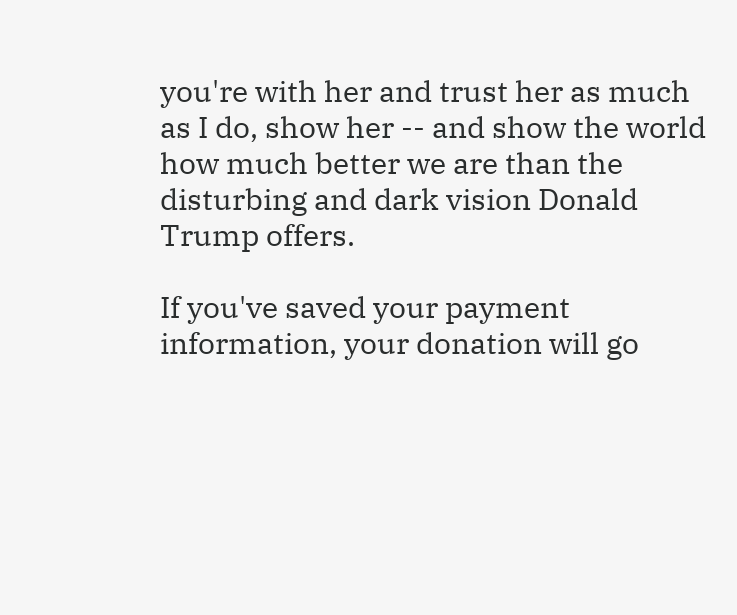you're with her and trust her as much as I do, show her -- and show the world how much better we are than the disturbing and dark vision Donald Trump offers.

If you've saved your payment information, your donation will go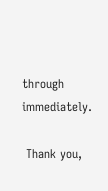through immediately.

 Thank you,